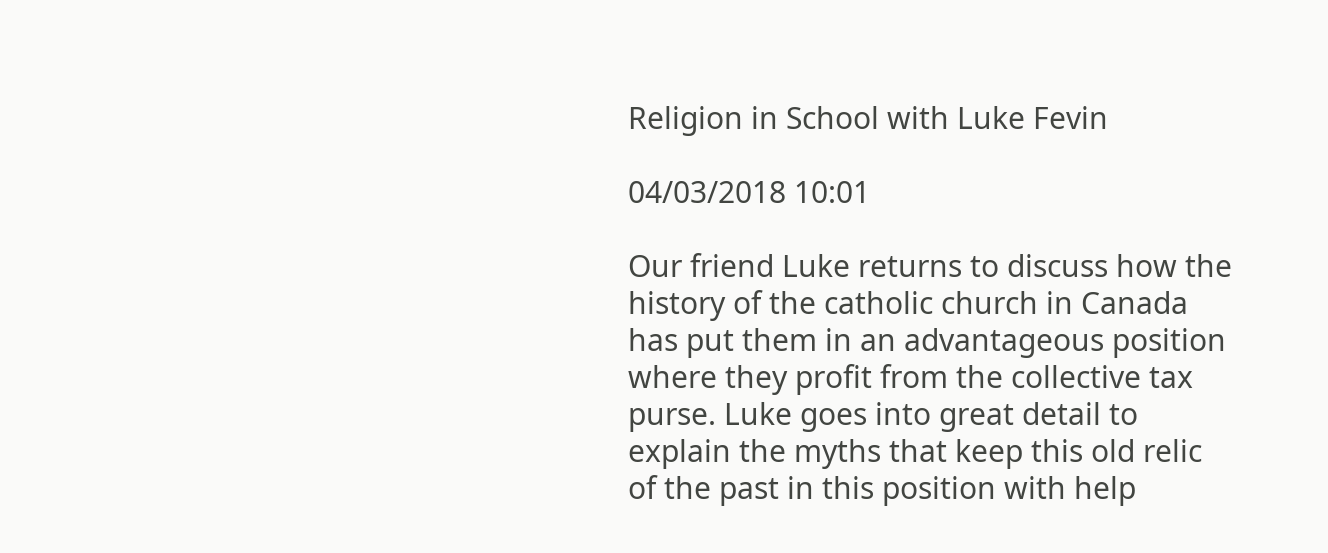Religion in School with Luke Fevin

04/03/2018 10:01

Our friend Luke returns to discuss how the history of the catholic church in Canada has put them in an advantageous position where they profit from the collective tax purse. Luke goes into great detail to explain the myths that keep this old relic of the past in this position with help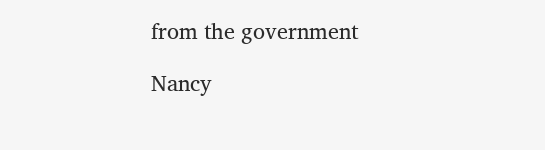from the government

Nancy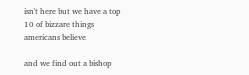isn't here but we have a top 10 of bizzare things americans believe

and we find out a bishop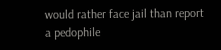would rather face jail than report a pedophile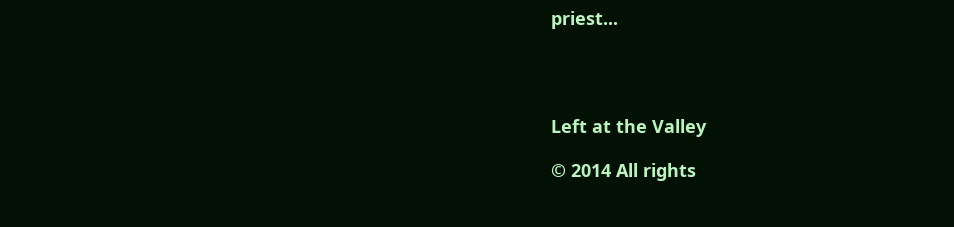priest...




Left at the Valley

© 2014 All rights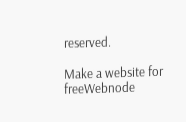reserved.

Make a website for freeWebnode